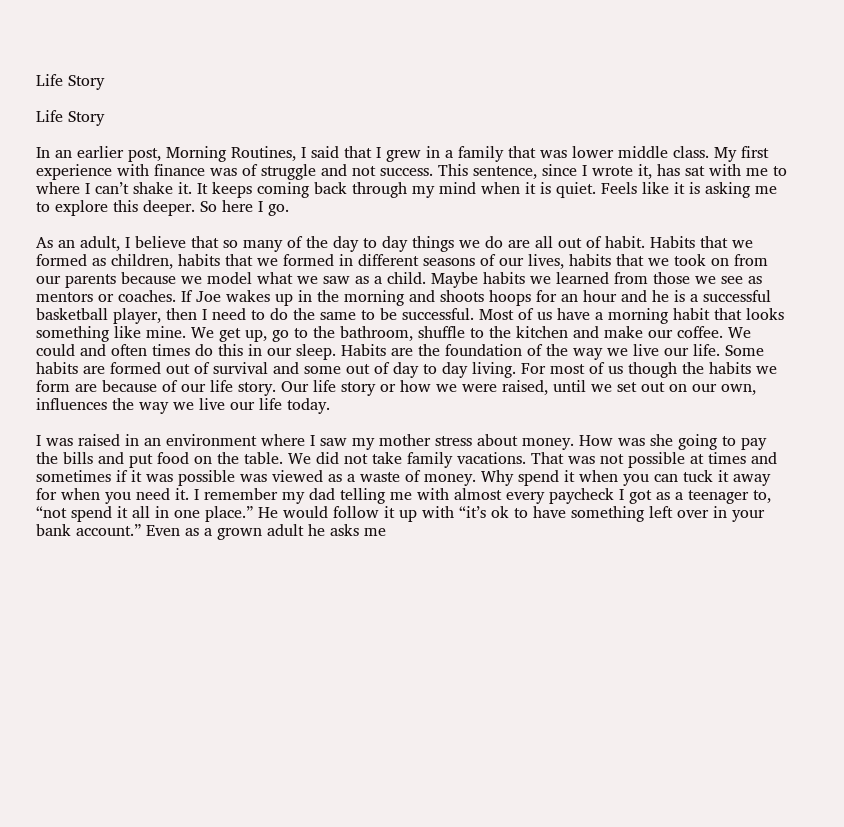Life Story

Life Story

In an earlier post, Morning Routines, I said that I grew in a family that was lower middle class. My first experience with finance was of struggle and not success. This sentence, since I wrote it, has sat with me to where I can’t shake it. It keeps coming back through my mind when it is quiet. Feels like it is asking me to explore this deeper. So here I go.

As an adult, I believe that so many of the day to day things we do are all out of habit. Habits that we formed as children, habits that we formed in different seasons of our lives, habits that we took on from our parents because we model what we saw as a child. Maybe habits we learned from those we see as mentors or coaches. If Joe wakes up in the morning and shoots hoops for an hour and he is a successful basketball player, then I need to do the same to be successful. Most of us have a morning habit that looks something like mine. We get up, go to the bathroom, shuffle to the kitchen and make our coffee. We could and often times do this in our sleep. Habits are the foundation of the way we live our life. Some habits are formed out of survival and some out of day to day living. For most of us though the habits we form are because of our life story. Our life story or how we were raised, until we set out on our own, influences the way we live our life today.

I was raised in an environment where I saw my mother stress about money. How was she going to pay the bills and put food on the table. We did not take family vacations. That was not possible at times and sometimes if it was possible was viewed as a waste of money. Why spend it when you can tuck it away for when you need it. I remember my dad telling me with almost every paycheck I got as a teenager to, “not spend it all in one place.” He would follow it up with “it’s ok to have something left over in your bank account.” Even as a grown adult he asks me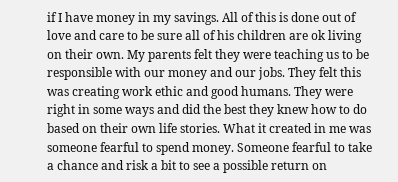if I have money in my savings. All of this is done out of love and care to be sure all of his children are ok living on their own. My parents felt they were teaching us to be responsible with our money and our jobs. They felt this was creating work ethic and good humans. They were right in some ways and did the best they knew how to do based on their own life stories. What it created in me was someone fearful to spend money. Someone fearful to take a chance and risk a bit to see a possible return on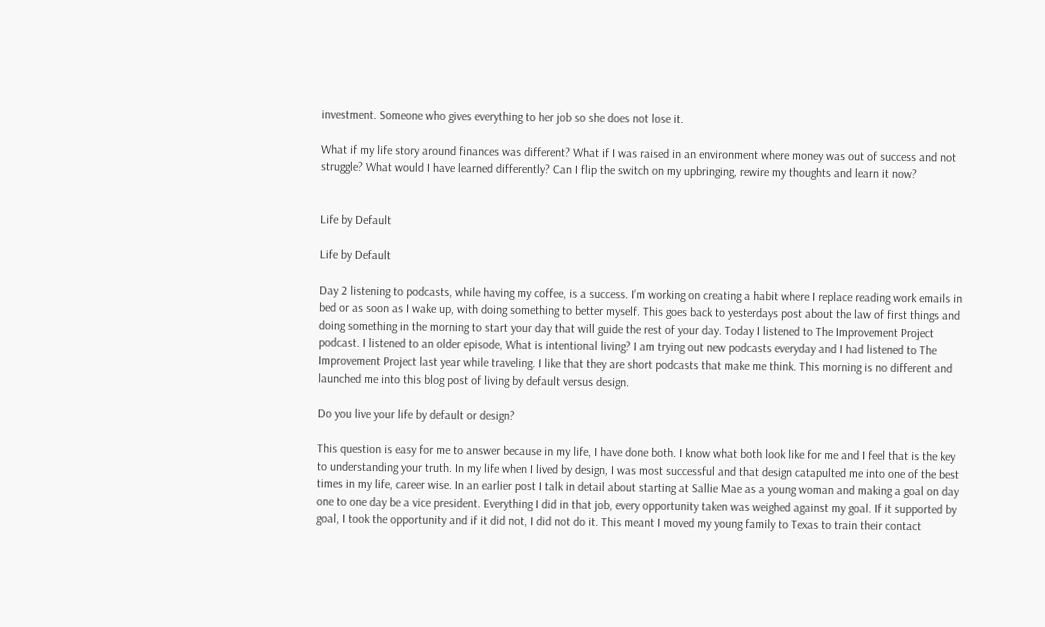investment. Someone who gives everything to her job so she does not lose it.

What if my life story around finances was different? What if I was raised in an environment where money was out of success and not struggle? What would I have learned differently? Can I flip the switch on my upbringing, rewire my thoughts and learn it now?


Life by Default

Life by Default

Day 2 listening to podcasts, while having my coffee, is a success. I’m working on creating a habit where I replace reading work emails in bed or as soon as I wake up, with doing something to better myself. This goes back to yesterdays post about the law of first things and doing something in the morning to start your day that will guide the rest of your day. Today I listened to The Improvement Project podcast. I listened to an older episode, What is intentional living? I am trying out new podcasts everyday and I had listened to The Improvement Project last year while traveling. I like that they are short podcasts that make me think. This morning is no different and launched me into this blog post of living by default versus design.

Do you live your life by default or design?

This question is easy for me to answer because in my life, I have done both. I know what both look like for me and I feel that is the key to understanding your truth. In my life when I lived by design, I was most successful and that design catapulted me into one of the best times in my life, career wise. In an earlier post I talk in detail about starting at Sallie Mae as a young woman and making a goal on day one to one day be a vice president. Everything I did in that job, every opportunity taken was weighed against my goal. If it supported by goal, I took the opportunity and if it did not, I did not do it. This meant I moved my young family to Texas to train their contact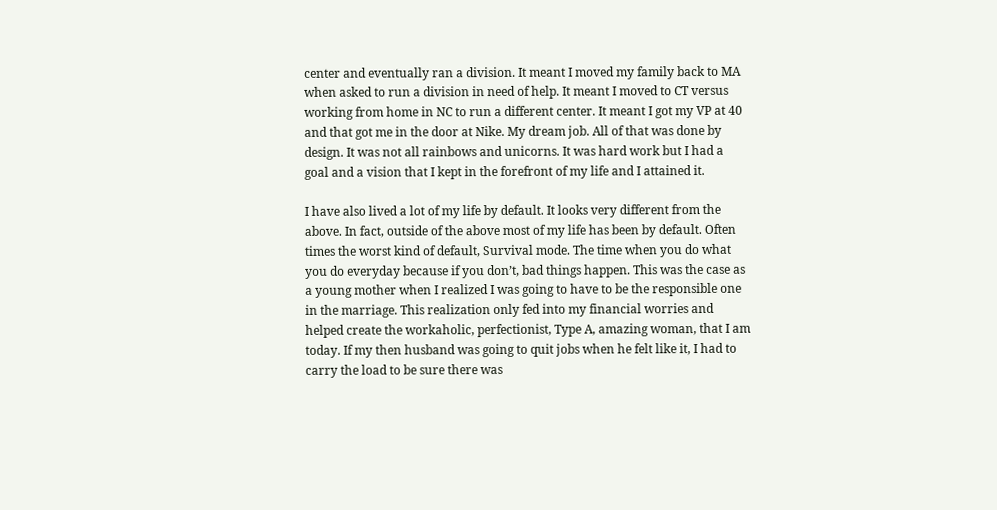center and eventually ran a division. It meant I moved my family back to MA when asked to run a division in need of help. It meant I moved to CT versus working from home in NC to run a different center. It meant I got my VP at 40 and that got me in the door at Nike. My dream job. All of that was done by design. It was not all rainbows and unicorns. It was hard work but I had a goal and a vision that I kept in the forefront of my life and I attained it.

I have also lived a lot of my life by default. It looks very different from the above. In fact, outside of the above most of my life has been by default. Often times the worst kind of default, Survival mode. The time when you do what you do everyday because if you don’t, bad things happen. This was the case as a young mother when I realized I was going to have to be the responsible one in the marriage. This realization only fed into my financial worries and helped create the workaholic, perfectionist, Type A, amazing woman, that I am today. If my then husband was going to quit jobs when he felt like it, I had to carry the load to be sure there was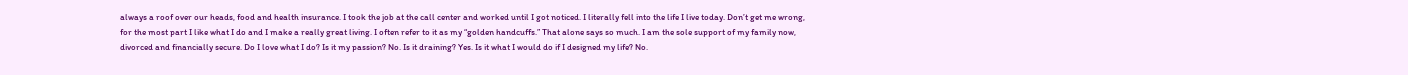always a roof over our heads, food and health insurance. I took the job at the call center and worked until I got noticed. I literally fell into the life I live today. Don’t get me wrong, for the most part I like what I do and I make a really great living. I often refer to it as my “golden handcuffs.” That alone says so much. I am the sole support of my family now, divorced and financially secure. Do I love what I do? Is it my passion? No. Is it draining? Yes. Is it what I would do if I designed my life? No.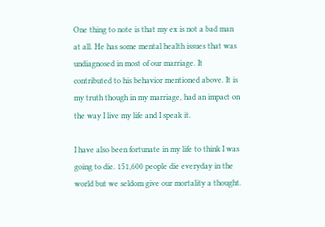One thing to note is that my ex is not a bad man at all. He has some mental health issues that was undiagnosed in most of our marriage. It contributed to his behavior mentioned above. It is my truth though in my marriage, had an impact on the way I live my life and I speak it.

I have also been fortunate in my life to think I was going to die. 151,600 people die everyday in the world but we seldom give our mortality a thought.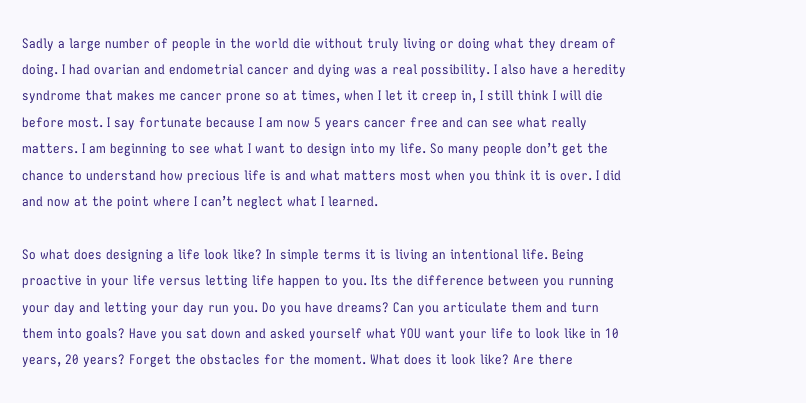Sadly a large number of people in the world die without truly living or doing what they dream of doing. I had ovarian and endometrial cancer and dying was a real possibility. I also have a heredity syndrome that makes me cancer prone so at times, when I let it creep in, I still think I will die before most. I say fortunate because I am now 5 years cancer free and can see what really matters. I am beginning to see what I want to design into my life. So many people don’t get the chance to understand how precious life is and what matters most when you think it is over. I did and now at the point where I can’t neglect what I learned.

So what does designing a life look like? In simple terms it is living an intentional life. Being proactive in your life versus letting life happen to you. Its the difference between you running your day and letting your day run you. Do you have dreams? Can you articulate them and turn them into goals? Have you sat down and asked yourself what YOU want your life to look like in 10 years, 20 years? Forget the obstacles for the moment. What does it look like? Are there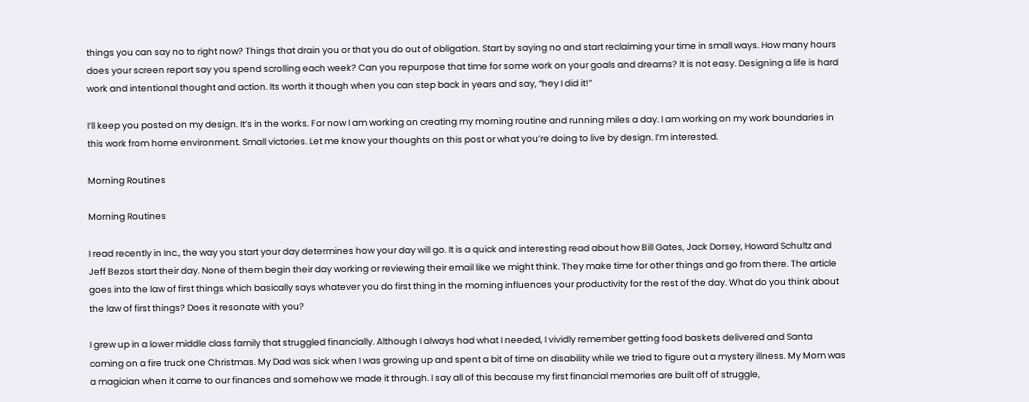things you can say no to right now? Things that drain you or that you do out of obligation. Start by saying no and start reclaiming your time in small ways. How many hours does your screen report say you spend scrolling each week? Can you repurpose that time for some work on your goals and dreams? It is not easy. Designing a life is hard work and intentional thought and action. Its worth it though when you can step back in years and say, “hey I did it!”

I’ll keep you posted on my design. It’s in the works. For now I am working on creating my morning routine and running miles a day. I am working on my work boundaries in this work from home environment. Small victories. Let me know your thoughts on this post or what you’re doing to live by design. I’m interested.

Morning Routines

Morning Routines

I read recently in Inc., the way you start your day determines how your day will go. It is a quick and interesting read about how Bill Gates, Jack Dorsey, Howard Schultz and Jeff Bezos start their day. None of them begin their day working or reviewing their email like we might think. They make time for other things and go from there. The article goes into the law of first things which basically says whatever you do first thing in the morning influences your productivity for the rest of the day. What do you think about the law of first things? Does it resonate with you?

I grew up in a lower middle class family that struggled financially. Although I always had what I needed, I vividly remember getting food baskets delivered and Santa coming on a fire truck one Christmas. My Dad was sick when I was growing up and spent a bit of time on disability while we tried to figure out a mystery illness. My Mom was a magician when it came to our finances and somehow we made it through. I say all of this because my first financial memories are built off of struggle,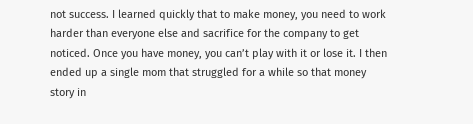not success. I learned quickly that to make money, you need to work harder than everyone else and sacrifice for the company to get noticed. Once you have money, you can’t play with it or lose it. I then ended up a single mom that struggled for a while so that money story in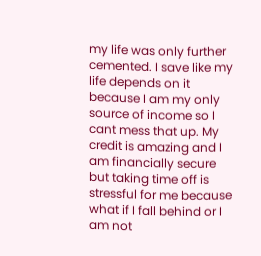my life was only further cemented. I save like my life depends on it because I am my only source of income so I cant mess that up. My credit is amazing and I am financially secure but taking time off is stressful for me because what if I fall behind or I am not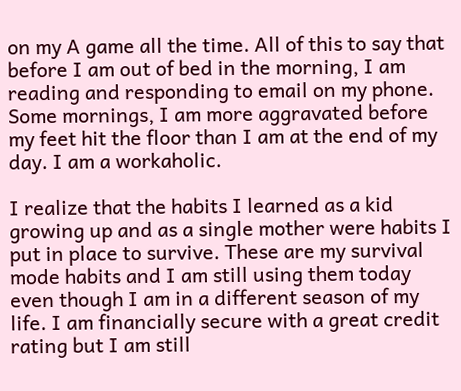on my A game all the time. All of this to say that before I am out of bed in the morning, I am reading and responding to email on my phone. Some mornings, I am more aggravated before my feet hit the floor than I am at the end of my day. I am a workaholic.

I realize that the habits I learned as a kid growing up and as a single mother were habits I put in place to survive. These are my survival mode habits and I am still using them today even though I am in a different season of my life. I am financially secure with a great credit rating but I am still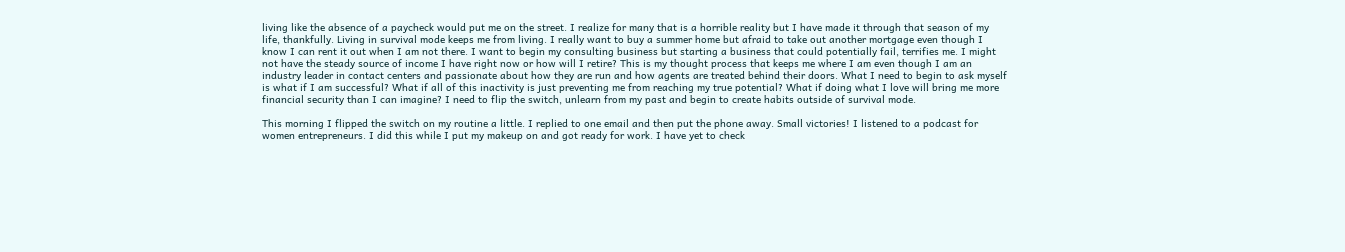living like the absence of a paycheck would put me on the street. I realize for many that is a horrible reality but I have made it through that season of my life, thankfully. Living in survival mode keeps me from living. I really want to buy a summer home but afraid to take out another mortgage even though I know I can rent it out when I am not there. I want to begin my consulting business but starting a business that could potentially fail, terrifies me. I might not have the steady source of income I have right now or how will I retire? This is my thought process that keeps me where I am even though I am an industry leader in contact centers and passionate about how they are run and how agents are treated behind their doors. What I need to begin to ask myself is what if I am successful? What if all of this inactivity is just preventing me from reaching my true potential? What if doing what I love will bring me more financial security than I can imagine? I need to flip the switch, unlearn from my past and begin to create habits outside of survival mode.

This morning I flipped the switch on my routine a little. I replied to one email and then put the phone away. Small victories! I listened to a podcast for women entrepreneurs. I did this while I put my makeup on and got ready for work. I have yet to check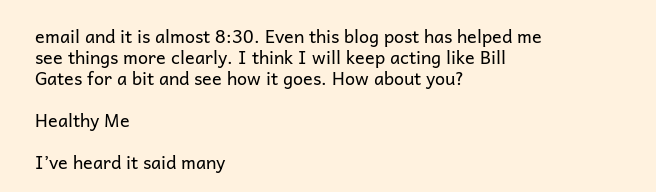email and it is almost 8:30. Even this blog post has helped me see things more clearly. I think I will keep acting like Bill Gates for a bit and see how it goes. How about you?

Healthy Me

I’ve heard it said many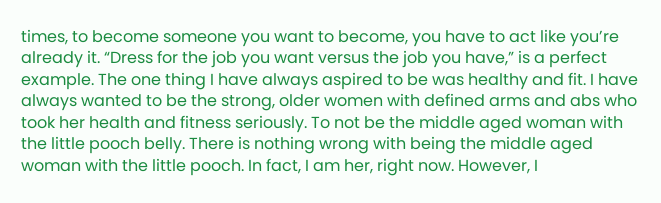times, to become someone you want to become, you have to act like you’re already it. “Dress for the job you want versus the job you have,” is a perfect example. The one thing I have always aspired to be was healthy and fit. I have always wanted to be the strong, older women with defined arms and abs who took her health and fitness seriously. To not be the middle aged woman with the little pooch belly. There is nothing wrong with being the middle aged woman with the little pooch. In fact, I am her, right now. However, I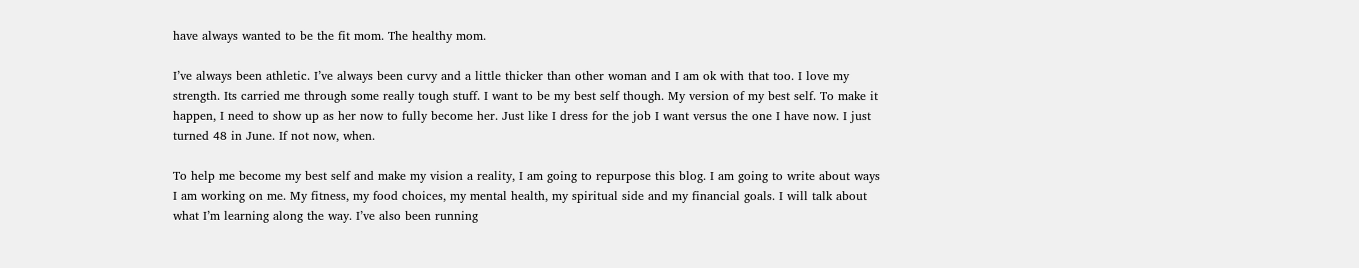have always wanted to be the fit mom. The healthy mom.

I’ve always been athletic. I’ve always been curvy and a little thicker than other woman and I am ok with that too. I love my strength. Its carried me through some really tough stuff. I want to be my best self though. My version of my best self. To make it happen, I need to show up as her now to fully become her. Just like I dress for the job I want versus the one I have now. I just turned 48 in June. If not now, when.

To help me become my best self and make my vision a reality, I am going to repurpose this blog. I am going to write about ways I am working on me. My fitness, my food choices, my mental health, my spiritual side and my financial goals. I will talk about what I’m learning along the way. I’ve also been running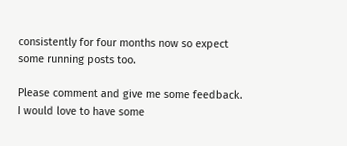consistently for four months now so expect some running posts too.

Please comment and give me some feedback. I would love to have some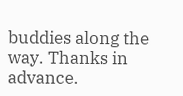buddies along the way. Thanks in advance.